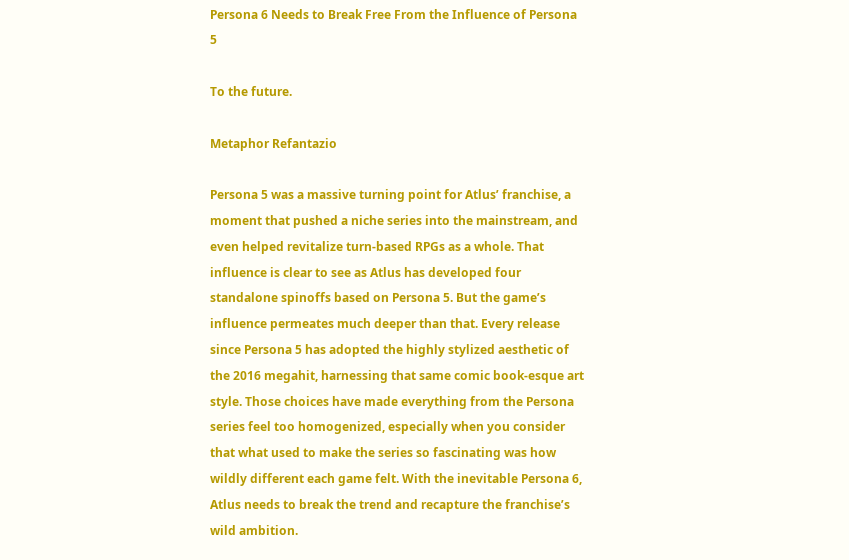Persona 6 Needs to Break Free From the Influence of Persona 5

To the future.

Metaphor Refantazio

Persona 5 was a massive turning point for Atlus’ franchise, a moment that pushed a niche series into the mainstream, and even helped revitalize turn-based RPGs as a whole. That influence is clear to see as Atlus has developed four standalone spinoffs based on Persona 5. But the game’s influence permeates much deeper than that. Every release since Persona 5 has adopted the highly stylized aesthetic of the 2016 megahit, harnessing that same comic book-esque art style. Those choices have made everything from the Persona series feel too homogenized, especially when you consider that what used to make the series so fascinating was how wildly different each game felt. With the inevitable Persona 6, Atlus needs to break the trend and recapture the franchise’s wild ambition.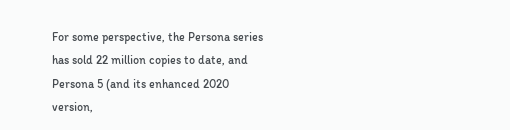For some perspective, the Persona series has sold 22 million copies to date, and Persona 5 (and its enhanced 2020 version,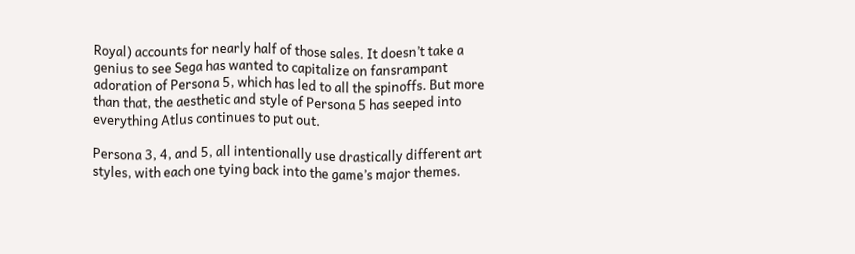Royal) accounts for nearly half of those sales. It doesn’t take a genius to see Sega has wanted to capitalize on fansrampant adoration of Persona 5, which has led to all the spinoffs. But more than that, the aesthetic and style of Persona 5 has seeped into everything Atlus continues to put out.

Persona 3, 4, and 5, all intentionally use drastically different art styles, with each one tying back into the game’s major themes.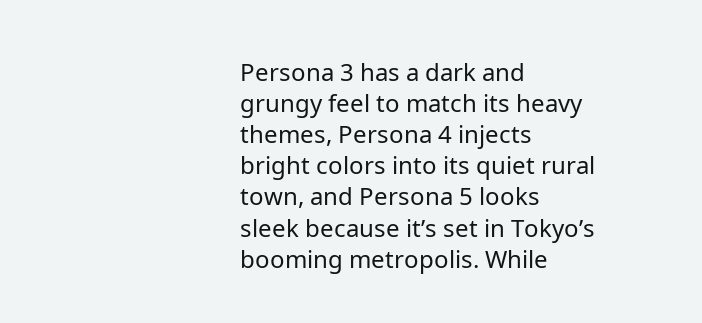Persona 3 has a dark and grungy feel to match its heavy themes, Persona 4 injects bright colors into its quiet rural town, and Persona 5 looks sleek because it’s set in Tokyo’s booming metropolis. While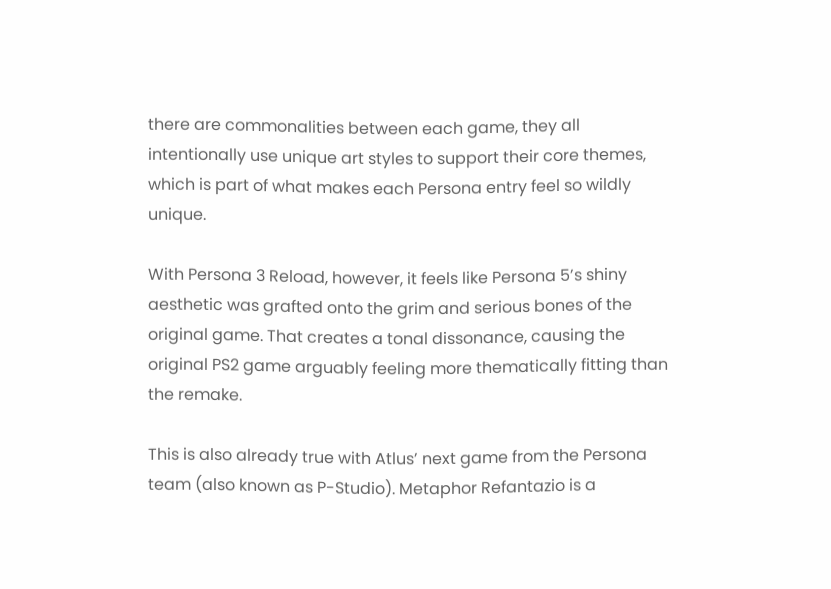there are commonalities between each game, they all intentionally use unique art styles to support their core themes, which is part of what makes each Persona entry feel so wildly unique.

With Persona 3 Reload, however, it feels like Persona 5’s shiny aesthetic was grafted onto the grim and serious bones of the original game. That creates a tonal dissonance, causing the original PS2 game arguably feeling more thematically fitting than the remake.

This is also already true with Atlus’ next game from the Persona team (also known as P-Studio). Metaphor Refantazio is a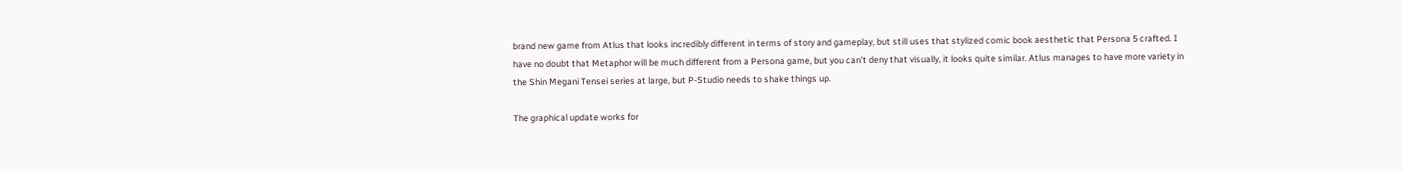brand new game from Atlus that looks incredibly different in terms of story and gameplay, but still uses that stylized comic book aesthetic that Persona 5 crafted. I have no doubt that Metaphor will be much different from a Persona game, but you can’t deny that visually, it looks quite similar. Atlus manages to have more variety in the Shin Megani Tensei series at large, but P-Studio needs to shake things up.

The graphical update works for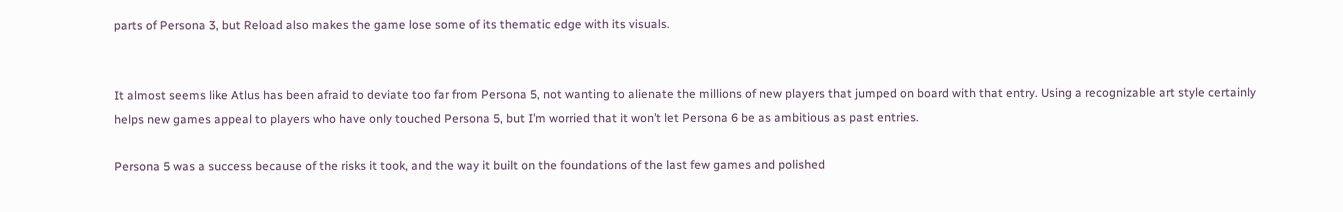parts of Persona 3, but Reload also makes the game lose some of its thematic edge with its visuals.


It almost seems like Atlus has been afraid to deviate too far from Persona 5, not wanting to alienate the millions of new players that jumped on board with that entry. Using a recognizable art style certainly helps new games appeal to players who have only touched Persona 5, but I’m worried that it won’t let Persona 6 be as ambitious as past entries.

Persona 5 was a success because of the risks it took, and the way it built on the foundations of the last few games and polished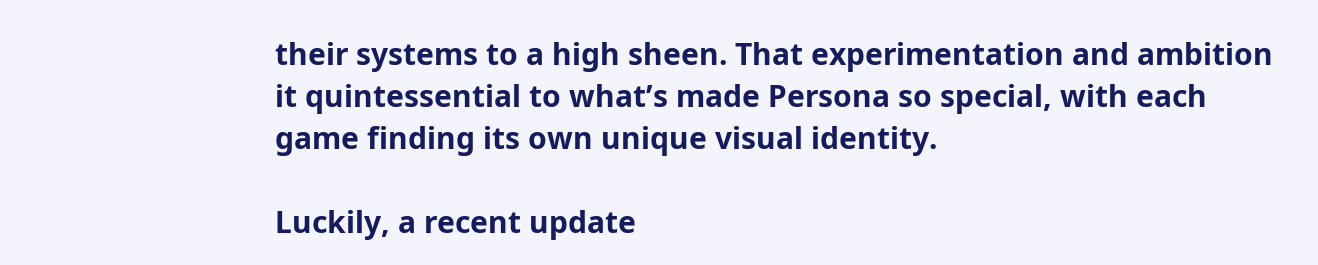their systems to a high sheen. That experimentation and ambition it quintessential to what’s made Persona so special, with each game finding its own unique visual identity.

Luckily, a recent update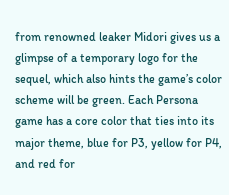from renowned leaker Midori gives us a glimpse of a temporary logo for the sequel, which also hints the game’s color scheme will be green. Each Persona game has a core color that ties into its major theme, blue for P3, yellow for P4, and red for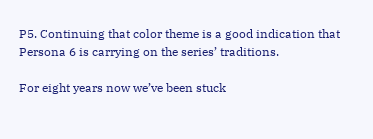P5. Continuing that color theme is a good indication that Persona 6 is carrying on the series’ traditions.

For eight years now we’ve been stuck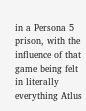in a Persona 5 prison, with the influence of that game being felt in literally everything Atlus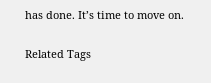has done. It’s time to move on.

Related Tags